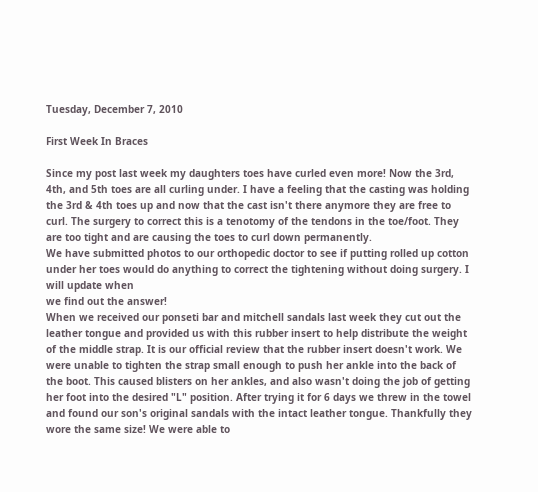Tuesday, December 7, 2010

First Week In Braces

Since my post last week my daughters toes have curled even more! Now the 3rd, 4th, and 5th toes are all curling under. I have a feeling that the casting was holding the 3rd & 4th toes up and now that the cast isn't there anymore they are free to curl. The surgery to correct this is a tenotomy of the tendons in the toe/foot. They are too tight and are causing the toes to curl down permanently.
We have submitted photos to our orthopedic doctor to see if putting rolled up cotton under her toes would do anything to correct the tightening without doing surgery. I will update when
we find out the answer!
When we received our ponseti bar and mitchell sandals last week they cut out the leather tongue and provided us with this rubber insert to help distribute the weight of the middle strap. It is our official review that the rubber insert doesn't work. We were unable to tighten the strap small enough to push her ankle into the back of the boot. This caused blisters on her ankles, and also wasn't doing the job of getting her foot into the desired "L" position. After trying it for 6 days we threw in the towel and found our son's original sandals with the intact leather tongue. Thankfully they wore the same size! We were able to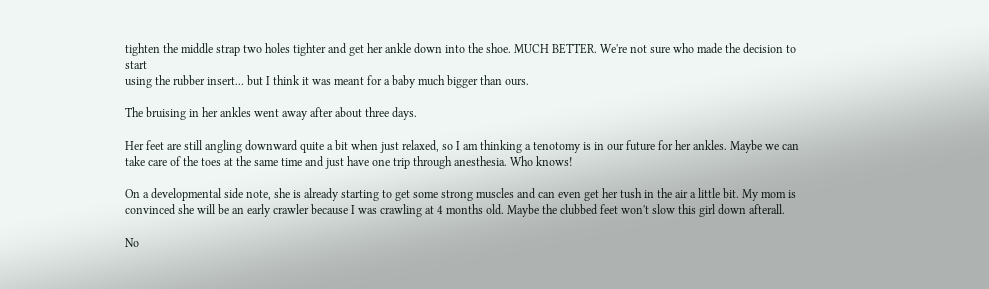tighten the middle strap two holes tighter and get her ankle down into the shoe. MUCH BETTER. We're not sure who made the decision to start
using the rubber insert... but I think it was meant for a baby much bigger than ours.

The bruising in her ankles went away after about three days.

Her feet are still angling downward quite a bit when just relaxed, so I am thinking a tenotomy is in our future for her ankles. Maybe we can take care of the toes at the same time and just have one trip through anesthesia. Who knows!

On a developmental side note, she is already starting to get some strong muscles and can even get her tush in the air a little bit. My mom is convinced she will be an early crawler because I was crawling at 4 months old. Maybe the clubbed feet won't slow this girl down afterall.

No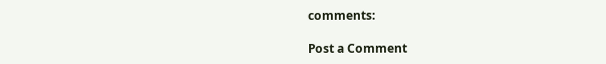comments:

Post a Comment